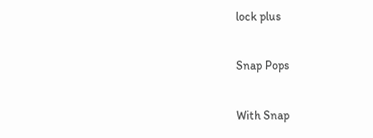lock plus

Snap Pops

With Snap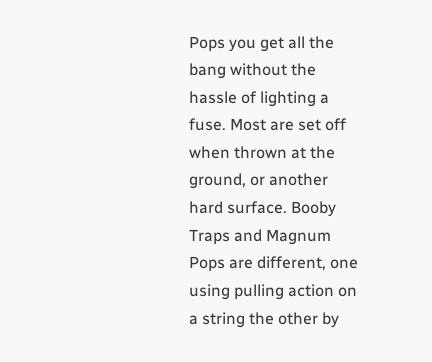Pops you get all the bang without the hassle of lighting a fuse. Most are set off when thrown at the ground, or another hard surface. Booby Traps and Magnum Pops are different, one using pulling action on a string the other by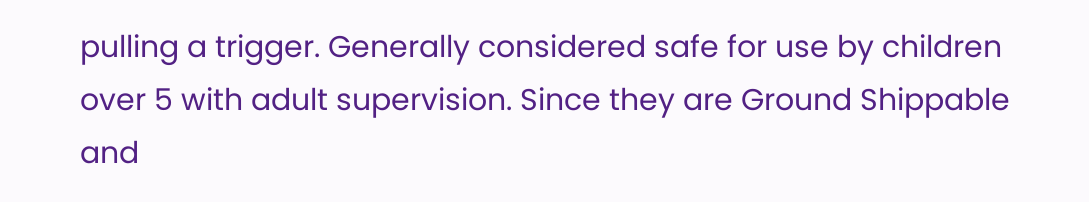pulling a trigger. Generally considered safe for use by children over 5 with adult supervision. Since they are Ground Shippable and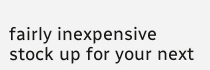fairly inexpensive stock up for your next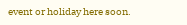event or holiday here soon.